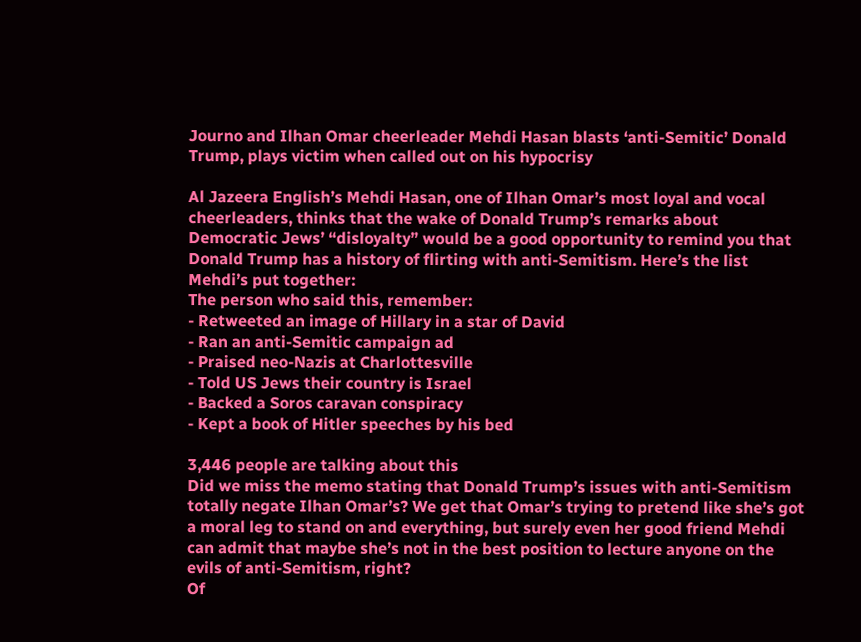Journo and Ilhan Omar cheerleader Mehdi Hasan blasts ‘anti-Semitic’ Donald Trump, plays victim when called out on his hypocrisy

Al Jazeera English’s Mehdi Hasan, one of Ilhan Omar’s most loyal and vocal cheerleaders, thinks that the wake of Donald Trump’s remarks about Democratic Jews’ “disloyalty” would be a good opportunity to remind you that Donald Trump has a history of flirting with anti-Semitism. Here’s the list Mehdi’s put together:
The person who said this, remember:
- Retweeted an image of Hillary in a star of David
- Ran an anti-Semitic campaign ad
- Praised neo-Nazis at Charlottesville
- Told US Jews their country is Israel
- Backed a Soros caravan conspiracy
- Kept a book of Hitler speeches by his bed

3,446 people are talking about this
Did we miss the memo stating that Donald Trump’s issues with anti-Semitism totally negate Ilhan Omar’s? We get that Omar’s trying to pretend like she’s got a moral leg to stand on and everything, but surely even her good friend Mehdi can admit that maybe she’s not in the best position to lecture anyone on the evils of anti-Semitism, right?
Of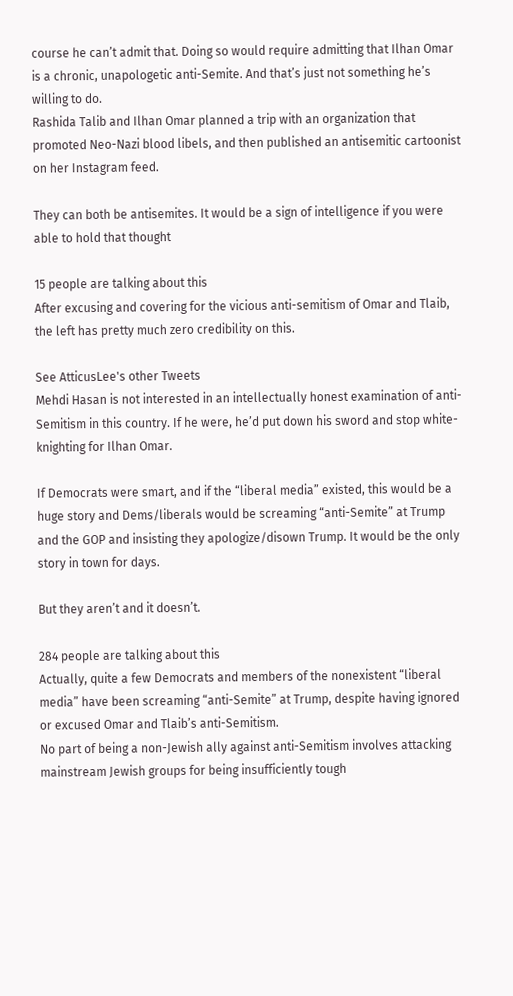course he can’t admit that. Doing so would require admitting that Ilhan Omar is a chronic, unapologetic anti-Semite. And that’s just not something he’s willing to do.
Rashida Talib and Ilhan Omar planned a trip with an organization that promoted Neo-Nazi blood libels, and then published an antisemitic cartoonist on her Instagram feed.

They can both be antisemites. It would be a sign of intelligence if you were able to hold that thought

15 people are talking about this
After excusing and covering for the vicious anti-semitism of Omar and Tlaib, the left has pretty much zero credibility on this.

See AtticusLee's other Tweets
Mehdi Hasan is not interested in an intellectually honest examination of anti-Semitism in this country. If he were, he’d put down his sword and stop white-knighting for Ilhan Omar.

If Democrats were smart, and if the “liberal media” existed, this would be a huge story and Dems/liberals would be screaming “anti-Semite” at Trump and the GOP and insisting they apologize/disown Trump. It would be the only story in town for days.

But they aren’t and it doesn’t.

284 people are talking about this
Actually, quite a few Democrats and members of the nonexistent “liberal media” have been screaming “anti-Semite” at Trump, despite having ignored or excused Omar and Tlaib’s anti-Semitism.
No part of being a non-Jewish ally against anti-Semitism involves attacking mainstream Jewish groups for being insufficiently tough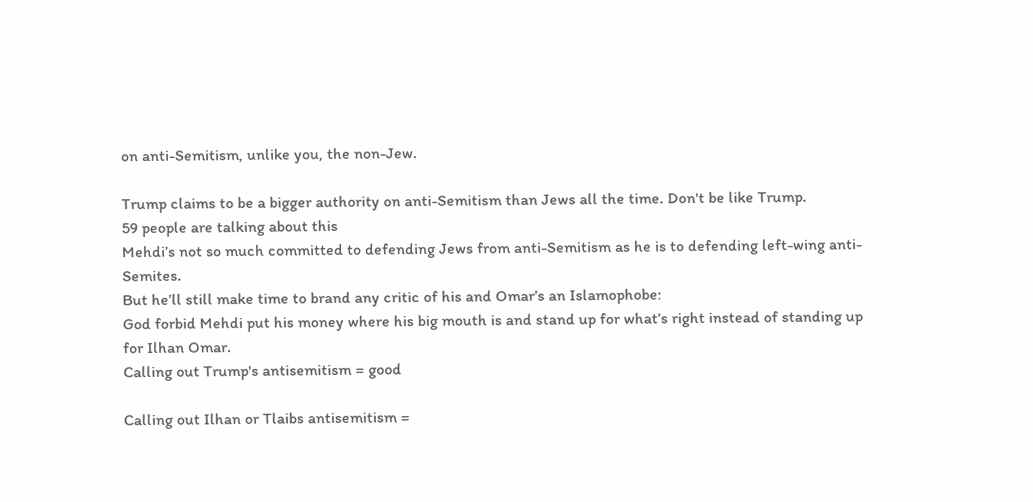on anti-Semitism, unlike you, the non-Jew.

Trump claims to be a bigger authority on anti-Semitism than Jews all the time. Don't be like Trump.
59 people are talking about this
Mehdi’s not so much committed to defending Jews from anti-Semitism as he is to defending left-wing anti-Semites.
But he’ll still make time to brand any critic of his and Omar’s an Islamophobe:
God forbid Mehdi put his money where his big mouth is and stand up for what’s right instead of standing up for Ilhan Omar.
Calling out Trump's antisemitism = good

Calling out Ilhan or Tlaibs antisemitism =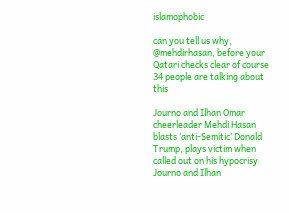islamophobic

can you tell us why, @mehdirhasan, before your Qatari checks clear of course
34 people are talking about this

Journo and Ilhan Omar cheerleader Mehdi Hasan blasts ‘anti-Semitic’ Donald Trump, plays victim when called out on his hypocrisy Journo and Ilhan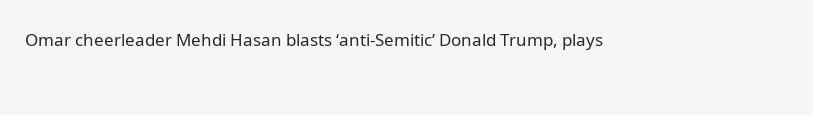Omar cheerleader Mehdi Hasan blasts ‘anti-Semitic’ Donald Trump, plays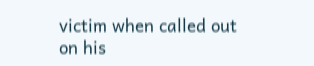victim when called out on his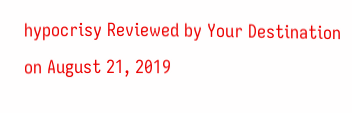hypocrisy Reviewed by Your Destination on August 21, 2019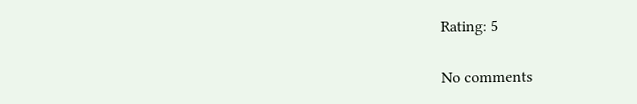Rating: 5

No comments